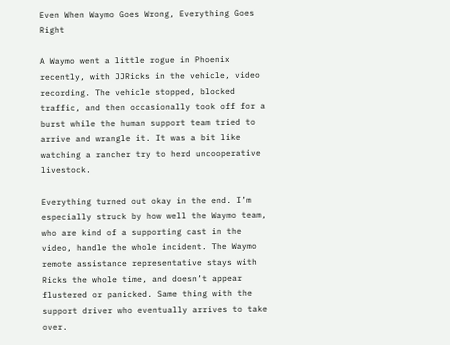Even When Waymo Goes Wrong, Everything Goes Right

A Waymo went a little rogue in Phoenix recently, with JJRicks in the vehicle, video recording. The vehicle stopped, blocked traffic, and then occasionally took off for a burst while the human support team tried to arrive and wrangle it. It was a bit like watching a rancher try to herd uncooperative livestock.

Everything turned out okay in the end. I’m especially struck by how well the Waymo team, who are kind of a supporting cast in the video, handle the whole incident. The Waymo remote assistance representative stays with Ricks the whole time, and doesn’t appear flustered or panicked. Same thing with the support driver who eventually arrives to take over.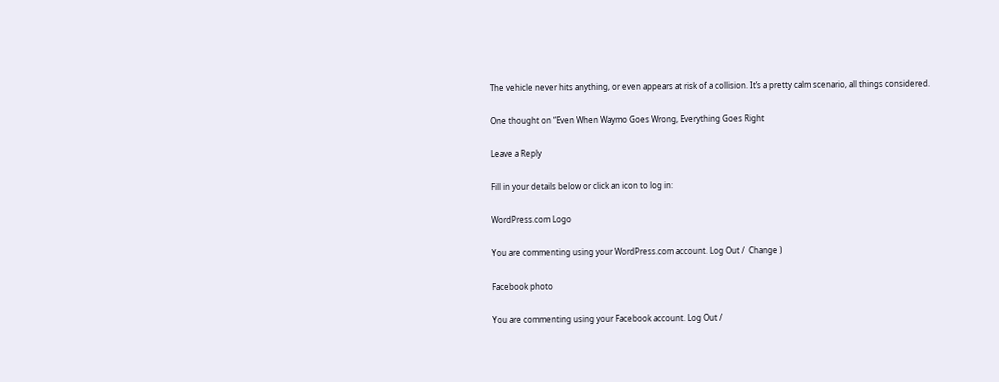The vehicle never hits anything, or even appears at risk of a collision. It’s a pretty calm scenario, all things considered.

One thought on “Even When Waymo Goes Wrong, Everything Goes Right

Leave a Reply

Fill in your details below or click an icon to log in:

WordPress.com Logo

You are commenting using your WordPress.com account. Log Out /  Change )

Facebook photo

You are commenting using your Facebook account. Log Out /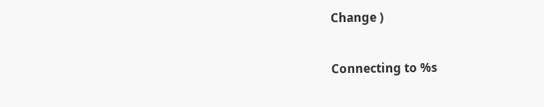Change )

Connecting to %s